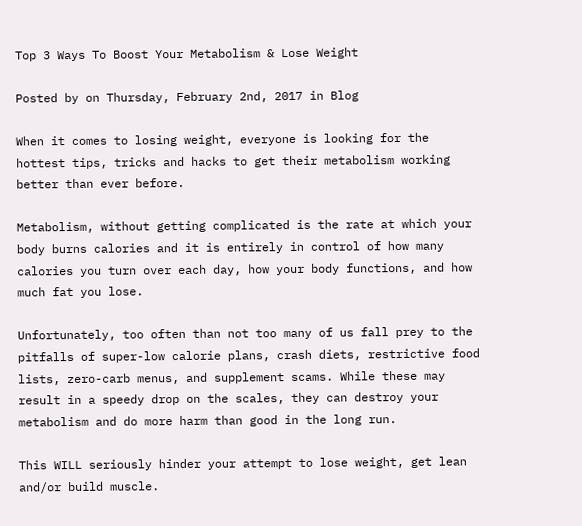Top 3 Ways To Boost Your Metabolism & Lose Weight

Posted by on Thursday, February 2nd, 2017 in Blog

When it comes to losing weight, everyone is looking for the hottest tips, tricks and hacks to get their metabolism working better than ever before.

Metabolism, without getting complicated is the rate at which your body burns calories and it is entirely in control of how many calories you turn over each day, how your body functions, and how much fat you lose.

Unfortunately, too often than not too many of us fall prey to the pitfalls of super-low calorie plans, crash diets, restrictive food lists, zero-carb menus, and supplement scams. While these may result in a speedy drop on the scales, they can destroy your metabolism and do more harm than good in the long run.

This WILL seriously hinder your attempt to lose weight, get lean and/or build muscle.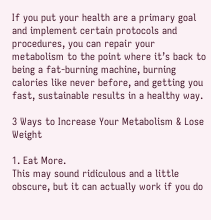If you put your health are a primary goal and implement certain protocols and procedures, you can repair your metabolism to the point where it’s back to being a fat-burning machine, burning calories like never before, and getting you fast, sustainable results in a healthy way.

3 Ways to Increase Your Metabolism & Lose Weight

1. Eat More.
This may sound ridiculous and a little obscure, but it can actually work if you do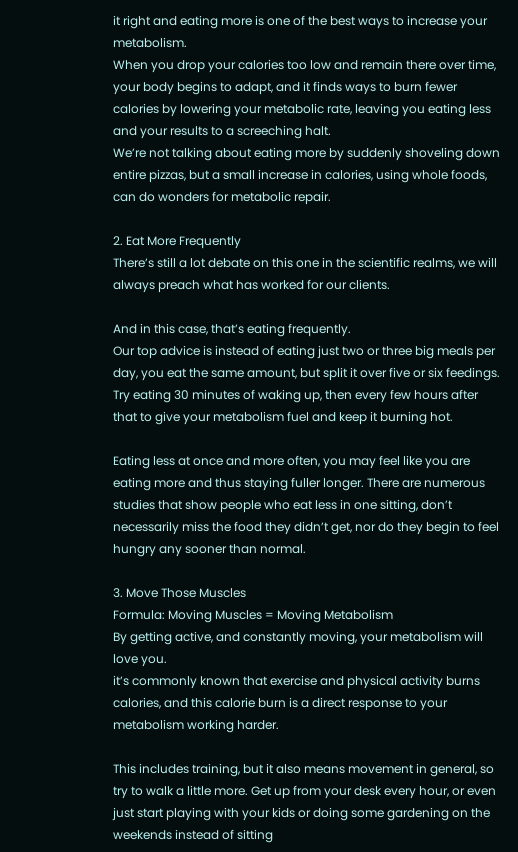it right and eating more is one of the best ways to increase your metabolism.
When you drop your calories too low and remain there over time, your body begins to adapt, and it finds ways to burn fewer calories by lowering your metabolic rate, leaving you eating less and your results to a screeching halt.
We’re not talking about eating more by suddenly shoveling down entire pizzas, but a small increase in calories, using whole foods, can do wonders for metabolic repair.

2. Eat More Frequently
There’s still a lot debate on this one in the scientific realms, we will always preach what has worked for our clients.

And in this case, that’s eating frequently.
Our top advice is instead of eating just two or three big meals per day, you eat the same amount, but split it over five or six feedings. Try eating 30 minutes of waking up, then every few hours after that to give your metabolism fuel and keep it burning hot.

Eating less at once and more often, you may feel like you are eating more and thus staying fuller longer. There are numerous studies that show people who eat less in one sitting, don’t necessarily miss the food they didn’t get, nor do they begin to feel hungry any sooner than normal.

3. Move Those Muscles
Formula: Moving Muscles = Moving Metabolism
By getting active, and constantly moving, your metabolism will love you.
it’s commonly known that exercise and physical activity burns calories, and this calorie burn is a direct response to your metabolism working harder.

This includes training, but it also means movement in general, so try to walk a little more. Get up from your desk every hour, or even just start playing with your kids or doing some gardening on the weekends instead of sitting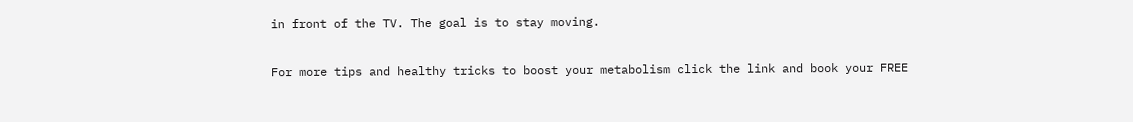in front of the TV. The goal is to stay moving.

For more tips and healthy tricks to boost your metabolism click the link and book your FREE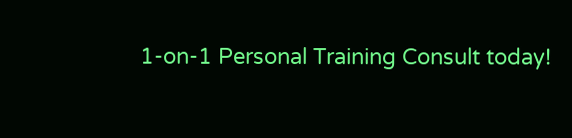1-on-1 Personal Training Consult today!